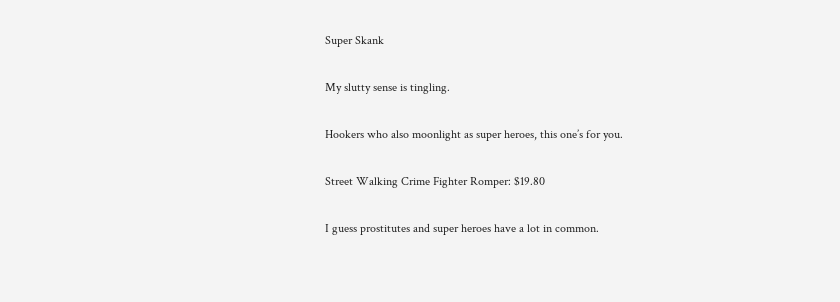Super Skank

My slutty sense is tingling.

Hookers who also moonlight as super heroes, this one’s for you.

Street Walking Crime Fighter Romper: $19.80

I guess prostitutes and super heroes have a lot in common.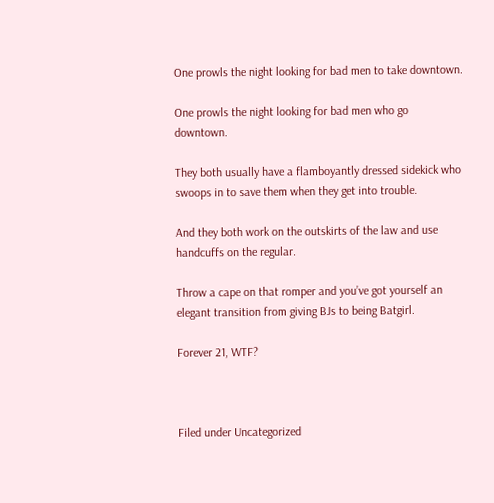One prowls the night looking for bad men to take downtown.

One prowls the night looking for bad men who go downtown.

They both usually have a flamboyantly dressed sidekick who swoops in to save them when they get into trouble.

And they both work on the outskirts of the law and use handcuffs on the regular.

Throw a cape on that romper and you’ve got yourself an elegant transition from giving BJs to being Batgirl.

Forever 21, WTF?



Filed under Uncategorized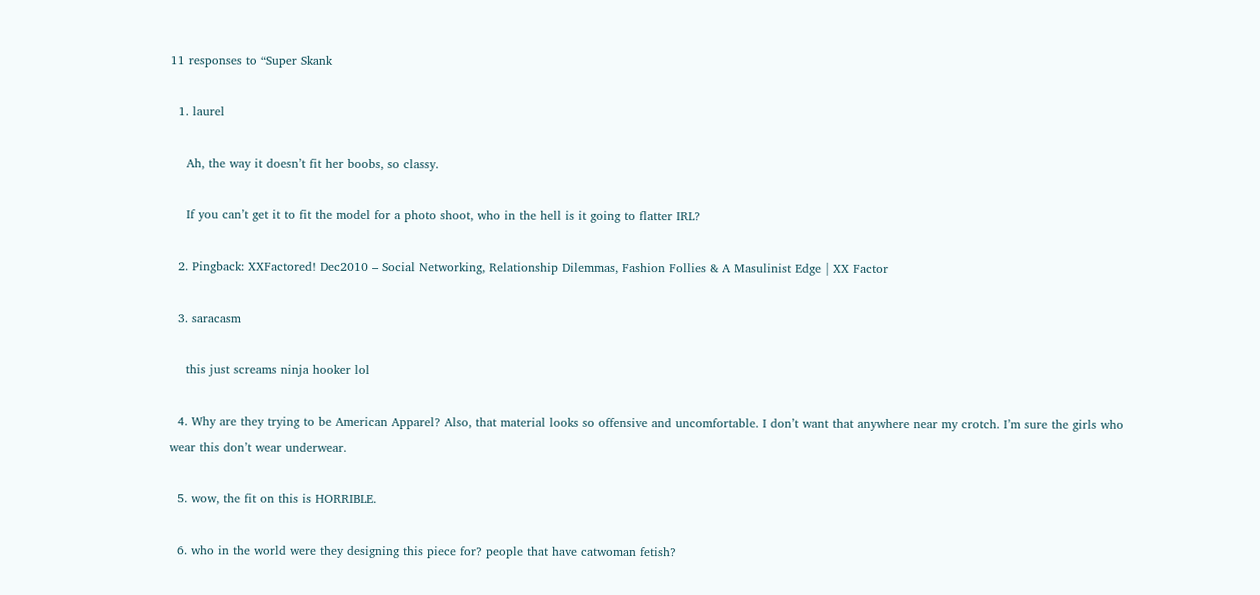11 responses to “Super Skank

  1. laurel

    Ah, the way it doesn’t fit her boobs, so classy.

    If you can’t get it to fit the model for a photo shoot, who in the hell is it going to flatter IRL?

  2. Pingback: XXFactored! Dec2010 – Social Networking, Relationship Dilemmas, Fashion Follies & A Masulinist Edge | XX Factor

  3. saracasm

    this just screams ninja hooker lol

  4. Why are they trying to be American Apparel? Also, that material looks so offensive and uncomfortable. I don’t want that anywhere near my crotch. I’m sure the girls who wear this don’t wear underwear.

  5. wow, the fit on this is HORRIBLE.

  6. who in the world were they designing this piece for? people that have catwoman fetish?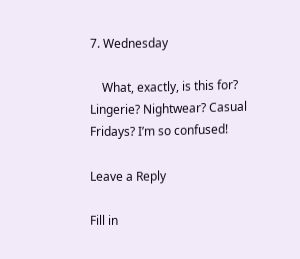7. Wednesday

    What, exactly, is this for? Lingerie? Nightwear? Casual Fridays? I’m so confused!

Leave a Reply

Fill in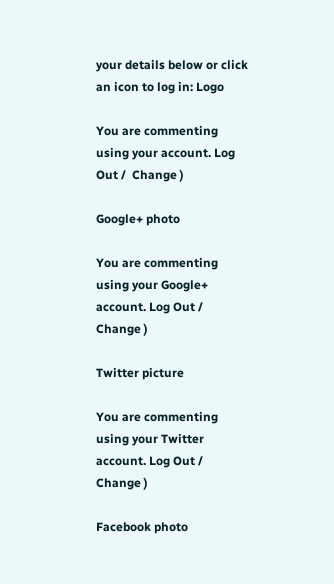your details below or click an icon to log in: Logo

You are commenting using your account. Log Out /  Change )

Google+ photo

You are commenting using your Google+ account. Log Out /  Change )

Twitter picture

You are commenting using your Twitter account. Log Out /  Change )

Facebook photo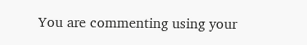You are commenting using your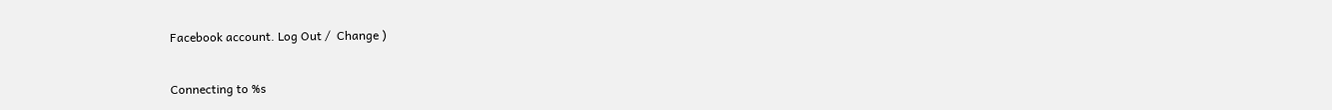Facebook account. Log Out /  Change )


Connecting to %s